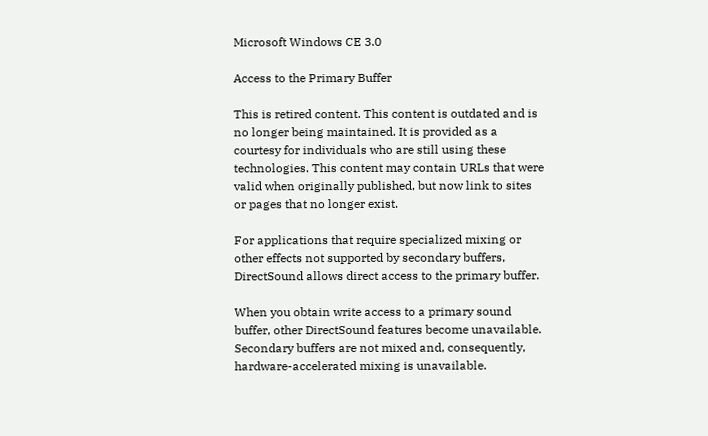Microsoft Windows CE 3.0

Access to the Primary Buffer

This is retired content. This content is outdated and is no longer being maintained. It is provided as a courtesy for individuals who are still using these technologies. This content may contain URLs that were valid when originally published, but now link to sites or pages that no longer exist.

For applications that require specialized mixing or other effects not supported by secondary buffers, DirectSound allows direct access to the primary buffer.

When you obtain write access to a primary sound buffer, other DirectSound features become unavailable. Secondary buffers are not mixed and, consequently, hardware-accelerated mixing is unavailable.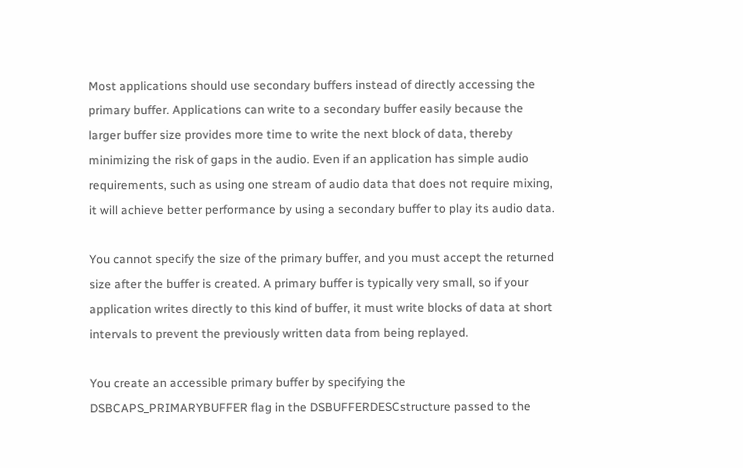Most applications should use secondary buffers instead of directly accessing the primary buffer. Applications can write to a secondary buffer easily because the larger buffer size provides more time to write the next block of data, thereby minimizing the risk of gaps in the audio. Even if an application has simple audio requirements, such as using one stream of audio data that does not require mixing, it will achieve better performance by using a secondary buffer to play its audio data.

You cannot specify the size of the primary buffer, and you must accept the returned size after the buffer is created. A primary buffer is typically very small, so if your application writes directly to this kind of buffer, it must write blocks of data at short intervals to prevent the previously written data from being replayed.

You create an accessible primary buffer by specifying the DSBCAPS_PRIMARYBUFFER flag in the DSBUFFERDESCstructure passed to the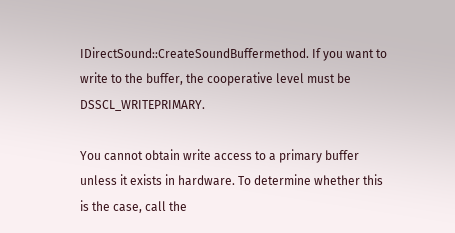IDirectSound::CreateSoundBuffermethod. If you want to write to the buffer, the cooperative level must be DSSCL_WRITEPRIMARY.

You cannot obtain write access to a primary buffer unless it exists in hardware. To determine whether this is the case, call the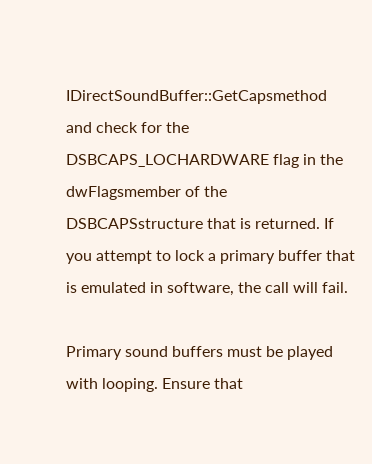IDirectSoundBuffer::GetCapsmethod and check for the DSBCAPS_LOCHARDWARE flag in the dwFlagsmember of the DSBCAPSstructure that is returned. If you attempt to lock a primary buffer that is emulated in software, the call will fail.

Primary sound buffers must be played with looping. Ensure that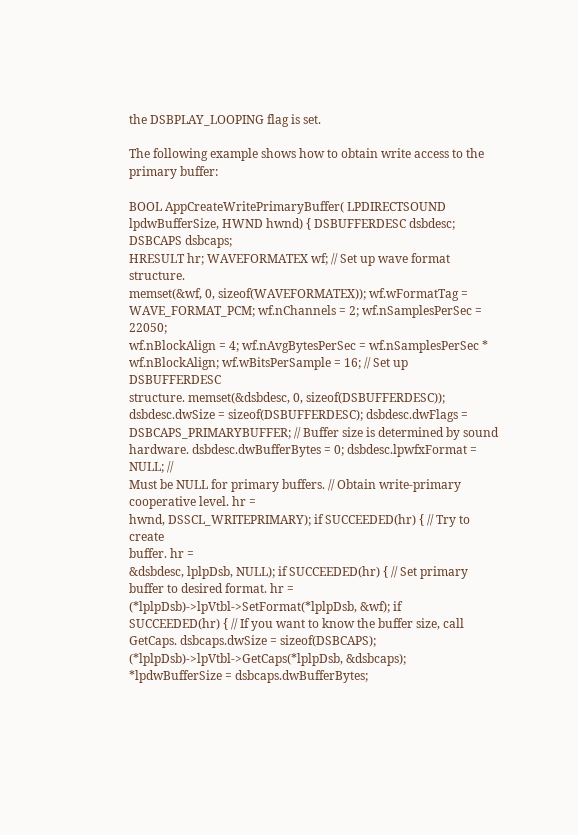the DSBPLAY_LOOPING flag is set.

The following example shows how to obtain write access to the primary buffer:

BOOL AppCreateWritePrimaryBuffer( LPDIRECTSOUND
lpdwBufferSize, HWND hwnd) { DSBUFFERDESC dsbdesc; DSBCAPS dsbcaps;
HRESULT hr; WAVEFORMATEX wf; // Set up wave format structure.
memset(&wf, 0, sizeof(WAVEFORMATEX)); wf.wFormatTag =
WAVE_FORMAT_PCM; wf.nChannels = 2; wf.nSamplesPerSec = 22050;
wf.nBlockAlign = 4; wf.nAvgBytesPerSec = wf.nSamplesPerSec *
wf.nBlockAlign; wf.wBitsPerSample = 16; // Set up DSBUFFERDESC
structure. memset(&dsbdesc, 0, sizeof(DSBUFFERDESC));
dsbdesc.dwSize = sizeof(DSBUFFERDESC); dsbdesc.dwFlags =
DSBCAPS_PRIMARYBUFFER; // Buffer size is determined by sound
hardware. dsbdesc.dwBufferBytes = 0; dsbdesc.lpwfxFormat = NULL; //
Must be NULL for primary buffers. // Obtain write-primary
cooperative level. hr =
hwnd, DSSCL_WRITEPRIMARY); if SUCCEEDED(hr) { // Try to create
buffer. hr =
&dsbdesc, lplpDsb, NULL); if SUCCEEDED(hr) { // Set primary
buffer to desired format. hr =
(*lplpDsb)->lpVtbl->SetFormat(*lplpDsb, &wf); if
SUCCEEDED(hr) { // If you want to know the buffer size, call
GetCaps. dsbcaps.dwSize = sizeof(DSBCAPS);
(*lplpDsb)->lpVtbl->GetCaps(*lplpDsb, &dsbcaps);
*lpdwBufferSize = dsbcaps.dwBufferBytes;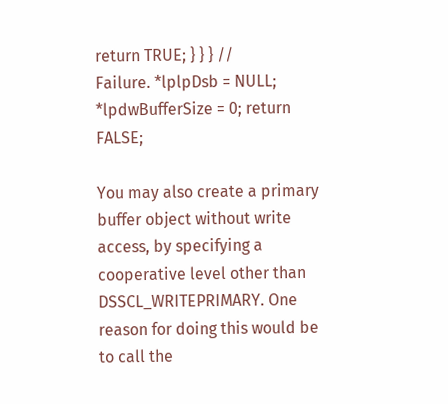return TRUE; } } } //
Failure. *lplpDsb = NULL; *lpdwBufferSize = 0; return FALSE;

You may also create a primary buffer object without write access, by specifying a cooperative level other than DSSCL_WRITEPRIMARY. One reason for doing this would be to call the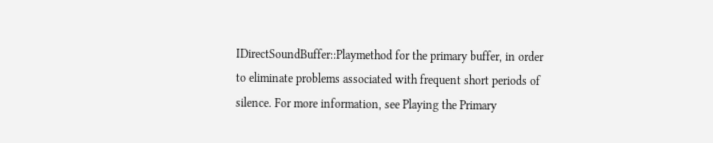IDirectSoundBuffer::Playmethod for the primary buffer, in order to eliminate problems associated with frequent short periods of silence. For more information, see Playing the Primary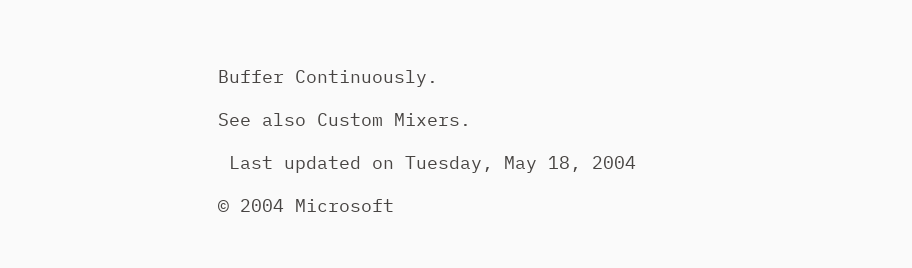Buffer Continuously.

See also Custom Mixers.

 Last updated on Tuesday, May 18, 2004

© 2004 Microsoft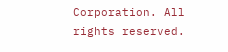Corporation. All rights reserved.